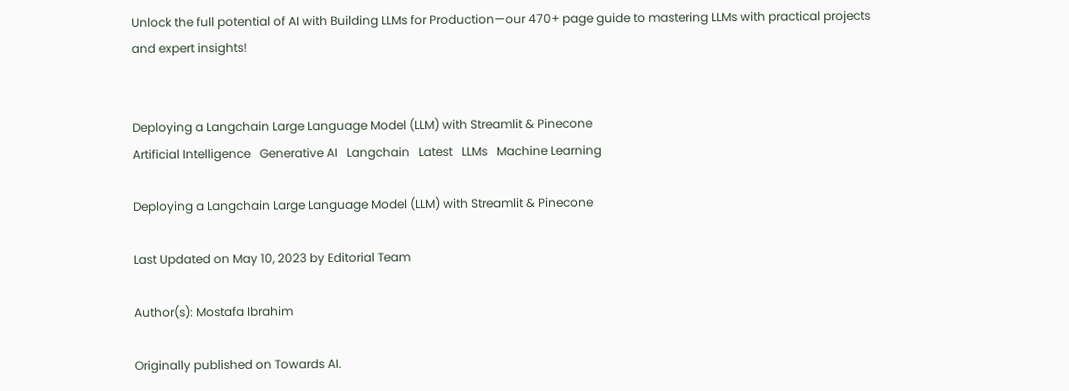Unlock the full potential of AI with Building LLMs for Production—our 470+ page guide to mastering LLMs with practical projects and expert insights!


Deploying a Langchain Large Language Model (LLM) with Streamlit & Pinecone
Artificial Intelligence   Generative AI   Langchain   Latest   LLMs   Machine Learning

Deploying a Langchain Large Language Model (LLM) with Streamlit & Pinecone

Last Updated on May 10, 2023 by Editorial Team

Author(s): Mostafa Ibrahim

Originally published on Towards AI.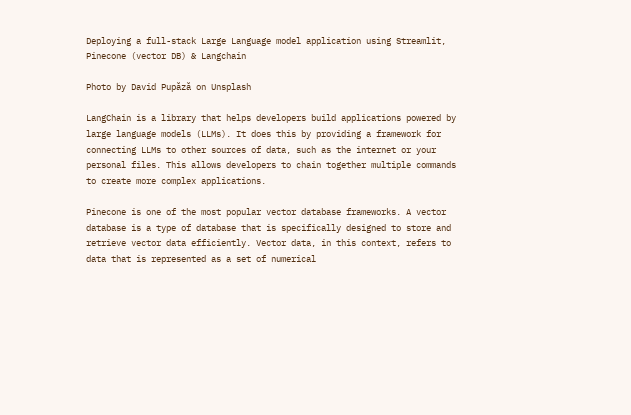Deploying a full-stack Large Language model application using Streamlit, Pinecone (vector DB) & Langchain

Photo by David Pupăză on Unsplash

LangChain is a library that helps developers build applications powered by large language models (LLMs). It does this by providing a framework for connecting LLMs to other sources of data, such as the internet or your personal files. This allows developers to chain together multiple commands to create more complex applications.

Pinecone is one of the most popular vector database frameworks. A vector database is a type of database that is specifically designed to store and retrieve vector data efficiently. Vector data, in this context, refers to data that is represented as a set of numerical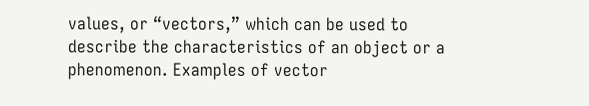values, or “vectors,” which can be used to describe the characteristics of an object or a phenomenon. Examples of vector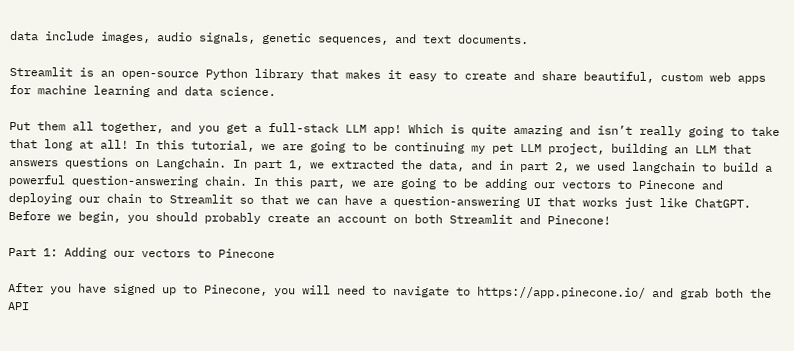data include images, audio signals, genetic sequences, and text documents.

Streamlit is an open-source Python library that makes it easy to create and share beautiful, custom web apps for machine learning and data science.

Put them all together, and you get a full-stack LLM app! Which is quite amazing and isn’t really going to take that long at all! In this tutorial, we are going to be continuing my pet LLM project, building an LLM that answers questions on Langchain. In part 1, we extracted the data, and in part 2, we used langchain to build a powerful question-answering chain. In this part, we are going to be adding our vectors to Pinecone and deploying our chain to Streamlit so that we can have a question-answering UI that works just like ChatGPT. Before we begin, you should probably create an account on both Streamlit and Pinecone!

Part 1: Adding our vectors to Pinecone

After you have signed up to Pinecone, you will need to navigate to https://app.pinecone.io/ and grab both the API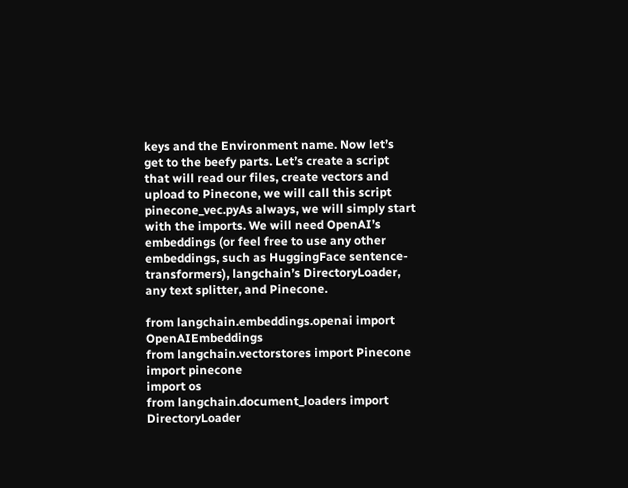keys and the Environment name. Now let’s get to the beefy parts. Let’s create a script that will read our files, create vectors and upload to Pinecone, we will call this script pinecone_vec.pyAs always, we will simply start with the imports. We will need OpenAI’s embeddings (or feel free to use any other embeddings, such as HuggingFace sentence-transformers), langchain’s DirectoryLoader, any text splitter, and Pinecone.

from langchain.embeddings.openai import OpenAIEmbeddings
from langchain.vectorstores import Pinecone
import pinecone
import os
from langchain.document_loaders import DirectoryLoader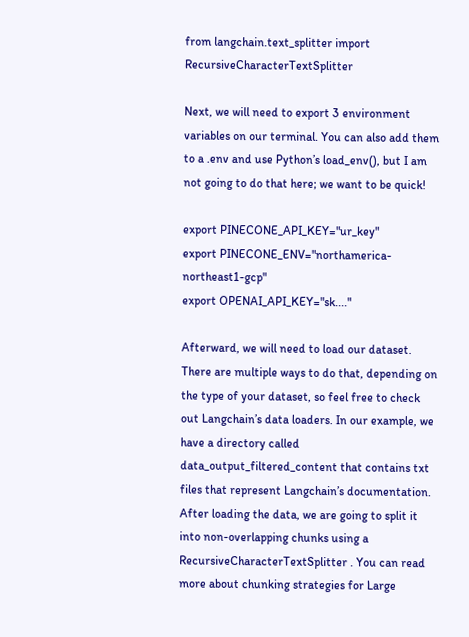from langchain.text_splitter import RecursiveCharacterTextSplitter

Next, we will need to export 3 environment variables on our terminal. You can also add them to a .env and use Python’s load_env(), but I am not going to do that here; we want to be quick!

export PINECONE_API_KEY="ur_key"
export PINECONE_ENV="northamerica-northeast1-gcp"
export OPENAI_API_KEY="sk...."

Afterward, we will need to load our dataset. There are multiple ways to do that, depending on the type of your dataset, so feel free to check out Langchain’s data loaders. In our example, we have a directory called data_output_filtered_content that contains txt files that represent Langchain’s documentation. After loading the data, we are going to split it into non-overlapping chunks using a RecursiveCharacterTextSplitter . You can read more about chunking strategies for Large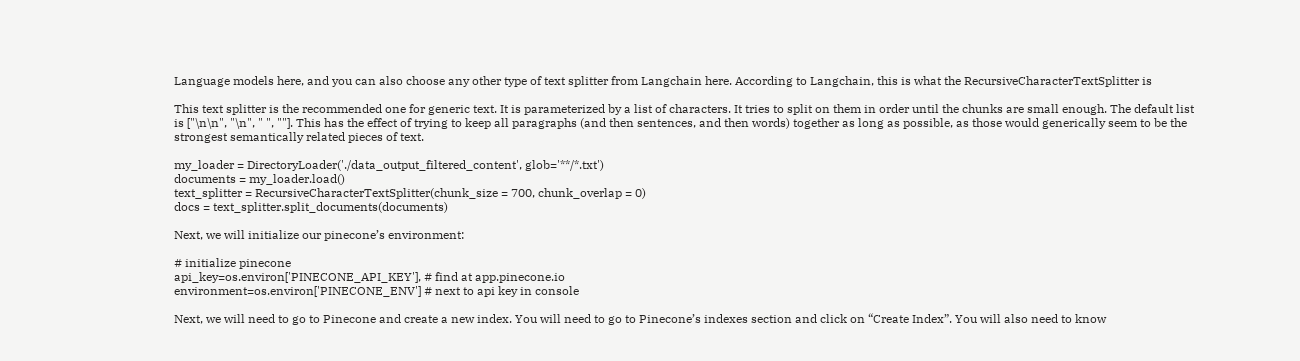Language models here, and you can also choose any other type of text splitter from Langchain here. According to Langchain, this is what the RecursiveCharacterTextSplitter is

This text splitter is the recommended one for generic text. It is parameterized by a list of characters. It tries to split on them in order until the chunks are small enough. The default list is ["\n\n", "\n", " ", ""]. This has the effect of trying to keep all paragraphs (and then sentences, and then words) together as long as possible, as those would generically seem to be the strongest semantically related pieces of text.

my_loader = DirectoryLoader('./data_output_filtered_content', glob='**/*.txt')
documents = my_loader.load()
text_splitter = RecursiveCharacterTextSplitter(chunk_size = 700, chunk_overlap = 0)
docs = text_splitter.split_documents(documents)

Next, we will initialize our pinecone’s environment:

# initialize pinecone
api_key=os.environ['PINECONE_API_KEY'], # find at app.pinecone.io
environment=os.environ['PINECONE_ENV'] # next to api key in console

Next, we will need to go to Pinecone and create a new index. You will need to go to Pinecone’s indexes section and click on “Create Index”. You will also need to know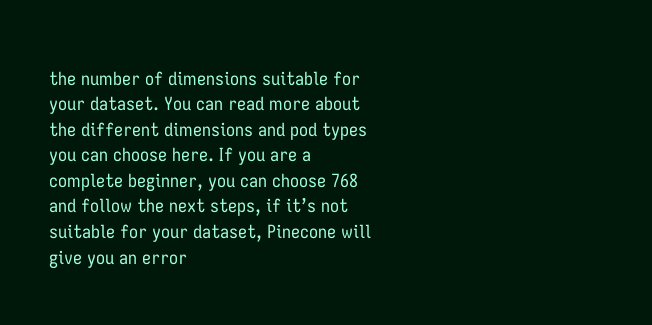the number of dimensions suitable for your dataset. You can read more about the different dimensions and pod types you can choose here. If you are a complete beginner, you can choose 768 and follow the next steps, if it’s not suitable for your dataset, Pinecone will give you an error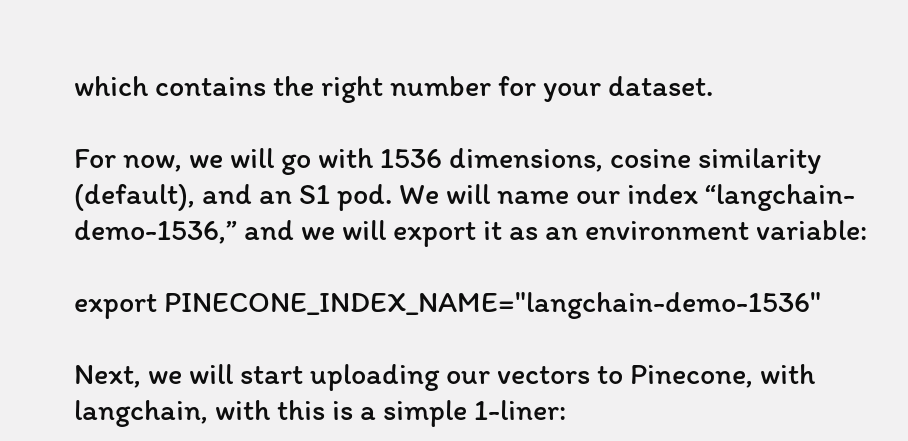which contains the right number for your dataset.

For now, we will go with 1536 dimensions, cosine similarity (default), and an S1 pod. We will name our index “langchain-demo-1536,” and we will export it as an environment variable:

export PINECONE_INDEX_NAME="langchain-demo-1536"

Next, we will start uploading our vectors to Pinecone, with langchain, with this is a simple 1-liner: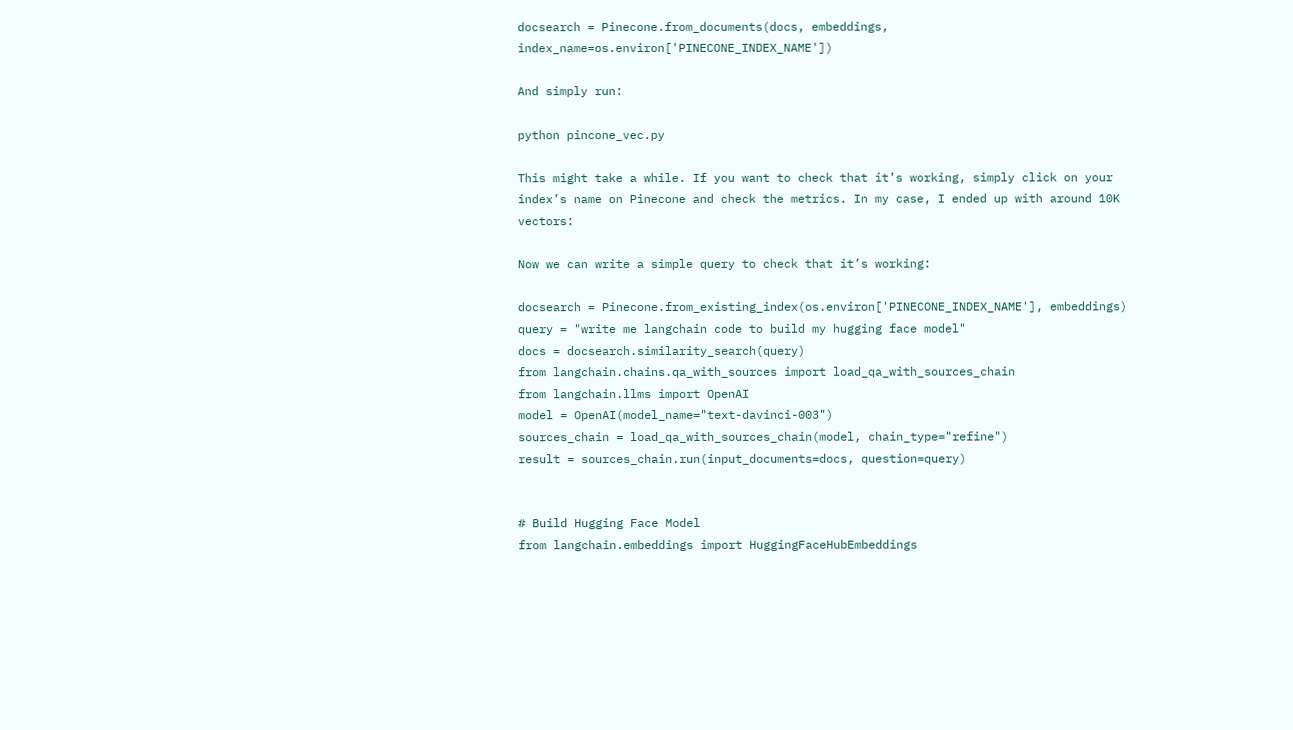docsearch = Pinecone.from_documents(docs, embeddings, index_name=os.environ['PINECONE_INDEX_NAME'])

And simply run:

python pincone_vec.py

This might take a while. If you want to check that it’s working, simply click on your index’s name on Pinecone and check the metrics. In my case, I ended up with around 10K vectors:

Now we can write a simple query to check that it’s working:

docsearch = Pinecone.from_existing_index(os.environ['PINECONE_INDEX_NAME'], embeddings)
query = "write me langchain code to build my hugging face model"
docs = docsearch.similarity_search(query)
from langchain.chains.qa_with_sources import load_qa_with_sources_chain
from langchain.llms import OpenAI
model = OpenAI(model_name="text-davinci-003")
sources_chain = load_qa_with_sources_chain(model, chain_type="refine")
result = sources_chain.run(input_documents=docs, question=query)


# Build Hugging Face Model
from langchain.embeddings import HuggingFaceHubEmbeddings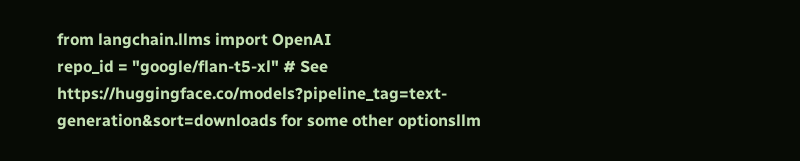from langchain.llms import OpenAI
repo_id = "google/flan-t5-xl" # See https://huggingface.co/models?pipeline_tag=text-generation&sort=downloads for some other optionsllm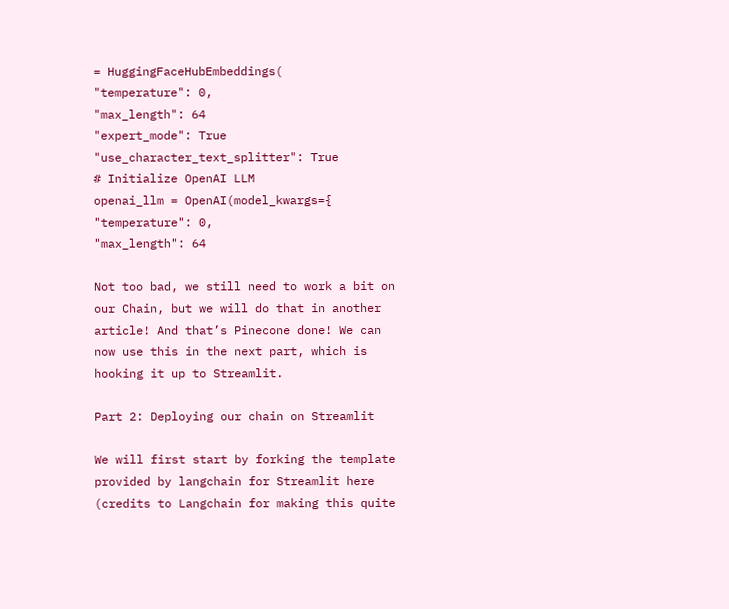= HuggingFaceHubEmbeddings(
"temperature": 0,
"max_length": 64
"expert_mode": True
"use_character_text_splitter": True
# Initialize OpenAI LLM
openai_llm = OpenAI(model_kwargs={
"temperature": 0,
"max_length": 64

Not too bad, we still need to work a bit on our Chain, but we will do that in another article! And that’s Pinecone done! We can now use this in the next part, which is hooking it up to Streamlit.

Part 2: Deploying our chain on Streamlit

We will first start by forking the template provided by langchain for Streamlit here (credits to Langchain for making this quite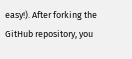easy!). After forking the GitHub repository, you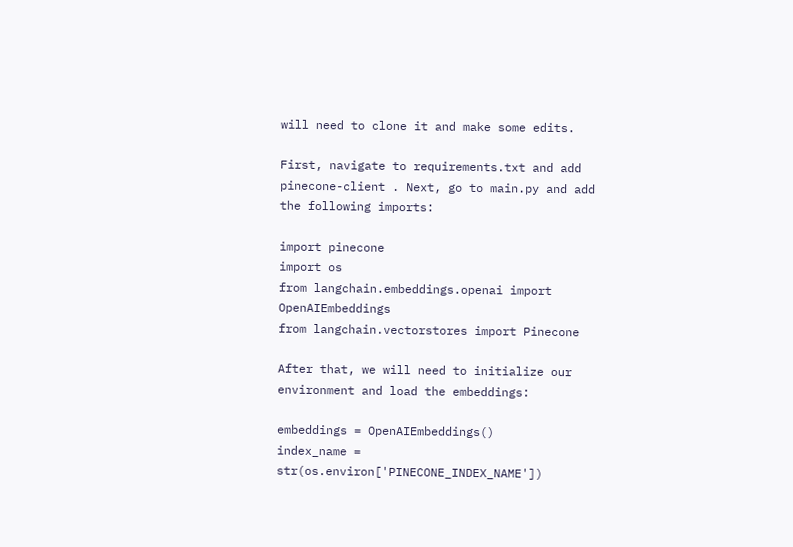will need to clone it and make some edits.

First, navigate to requirements.txt and add pinecone-client . Next, go to main.py and add the following imports:

import pinecone
import os
from langchain.embeddings.openai import OpenAIEmbeddings
from langchain.vectorstores import Pinecone

After that, we will need to initialize our environment and load the embeddings:

embeddings = OpenAIEmbeddings()
index_name = str(os.environ['PINECONE_INDEX_NAME'])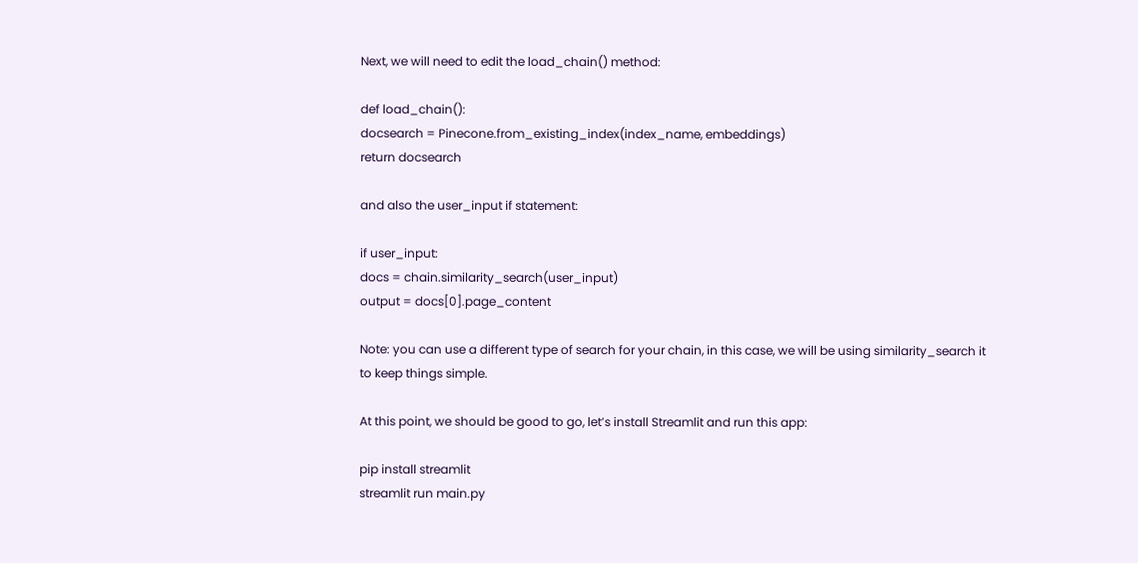Next, we will need to edit the load_chain() method:

def load_chain():
docsearch = Pinecone.from_existing_index(index_name, embeddings)
return docsearch

and also the user_input if statement:

if user_input:
docs = chain.similarity_search(user_input)
output = docs[0].page_content

Note: you can use a different type of search for your chain, in this case, we will be using similarity_search it to keep things simple.

At this point, we should be good to go, let’s install Streamlit and run this app:

pip install streamlit
streamlit run main.py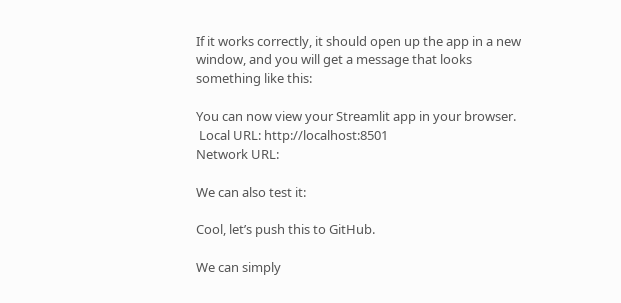If it works correctly, it should open up the app in a new window, and you will get a message that looks something like this:

You can now view your Streamlit app in your browser.
 Local URL: http://localhost:8501
Network URL:

We can also test it:

Cool, let’s push this to GitHub.

We can simply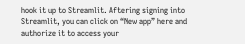hook it up to Streamlit. Aftering signing into Streamlit, you can click on “New app” here and authorize it to access your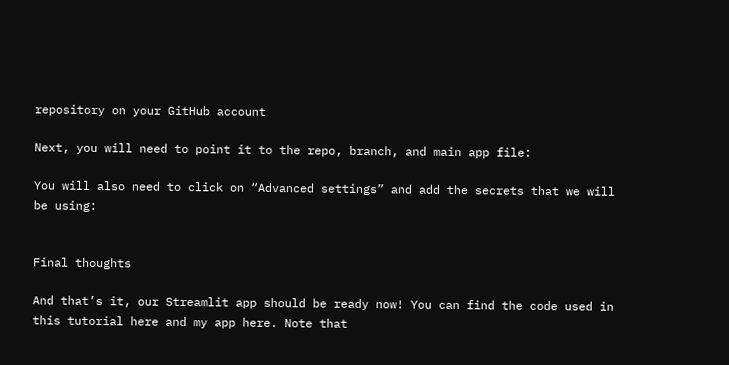repository on your GitHub account

Next, you will need to point it to the repo, branch, and main app file:

You will also need to click on “Advanced settings” and add the secrets that we will be using:


Final thoughts

And that’s it, our Streamlit app should be ready now! You can find the code used in this tutorial here and my app here. Note that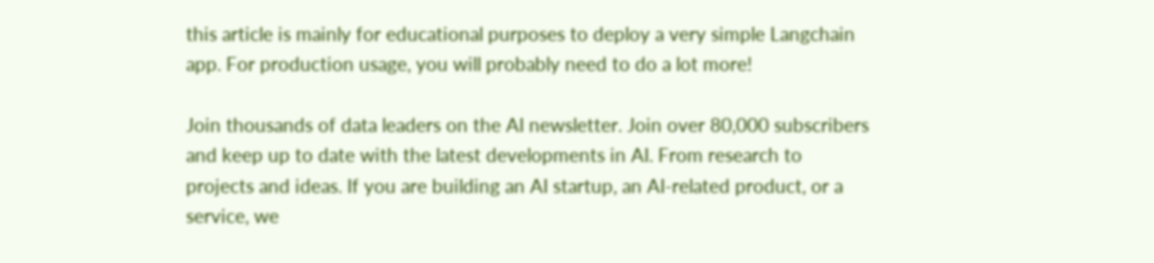this article is mainly for educational purposes to deploy a very simple Langchain app. For production usage, you will probably need to do a lot more!

Join thousands of data leaders on the AI newsletter. Join over 80,000 subscribers and keep up to date with the latest developments in AI. From research to projects and ideas. If you are building an AI startup, an AI-related product, or a service, we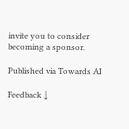invite you to consider becoming a sponsor.

Published via Towards AI

Feedback ↓